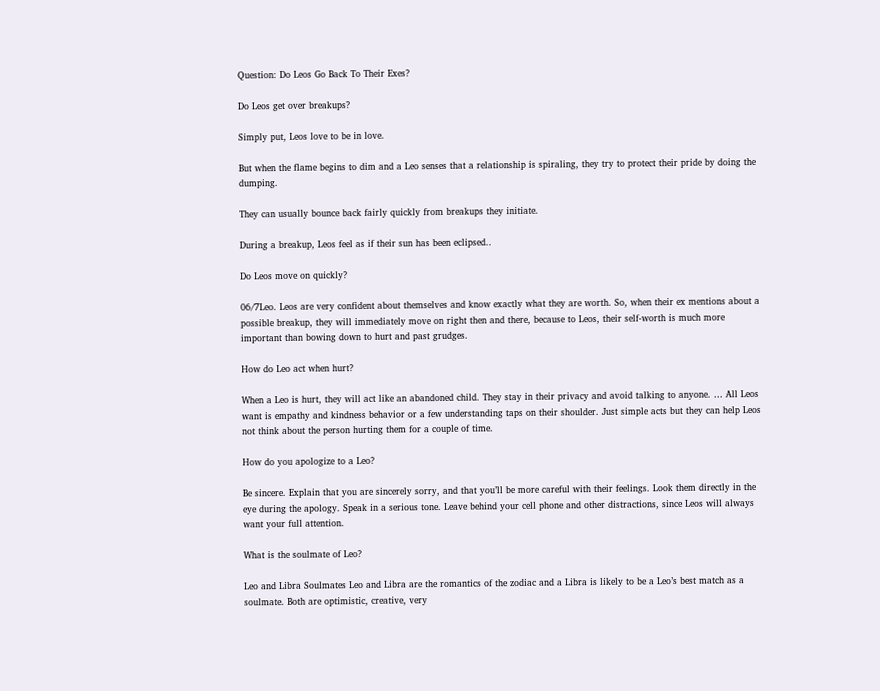Question: Do Leos Go Back To Their Exes?

Do Leos get over breakups?

Simply put, Leos love to be in love.

But when the flame begins to dim and a Leo senses that a relationship is spiraling, they try to protect their pride by doing the dumping.

They can usually bounce back fairly quickly from breakups they initiate.

During a breakup, Leos feel as if their sun has been eclipsed..

Do Leos move on quickly?

06/7Leo. Leos are very confident about themselves and know exactly what they are worth. So, when their ex mentions about a possible breakup, they will immediately move on right then and there, because to Leos, their self-worth is much more important than bowing down to hurt and past grudges.

How do Leo act when hurt?

When a Leo is hurt, they will act like an abandoned child. They stay in their privacy and avoid talking to anyone. … All Leos want is empathy and kindness behavior or a few understanding taps on their shoulder. Just simple acts but they can help Leos not think about the person hurting them for a couple of time.

How do you apologize to a Leo?

Be sincere. Explain that you are sincerely sorry, and that you’ll be more careful with their feelings. Look them directly in the eye during the apology. Speak in a serious tone. Leave behind your cell phone and other distractions, since Leos will always want your full attention.

What is the soulmate of Leo?

Leo and Libra Soulmates Leo and Libra are the romantics of the zodiac and a Libra is likely to be a Leo’s best match as a soulmate. Both are optimistic, creative, very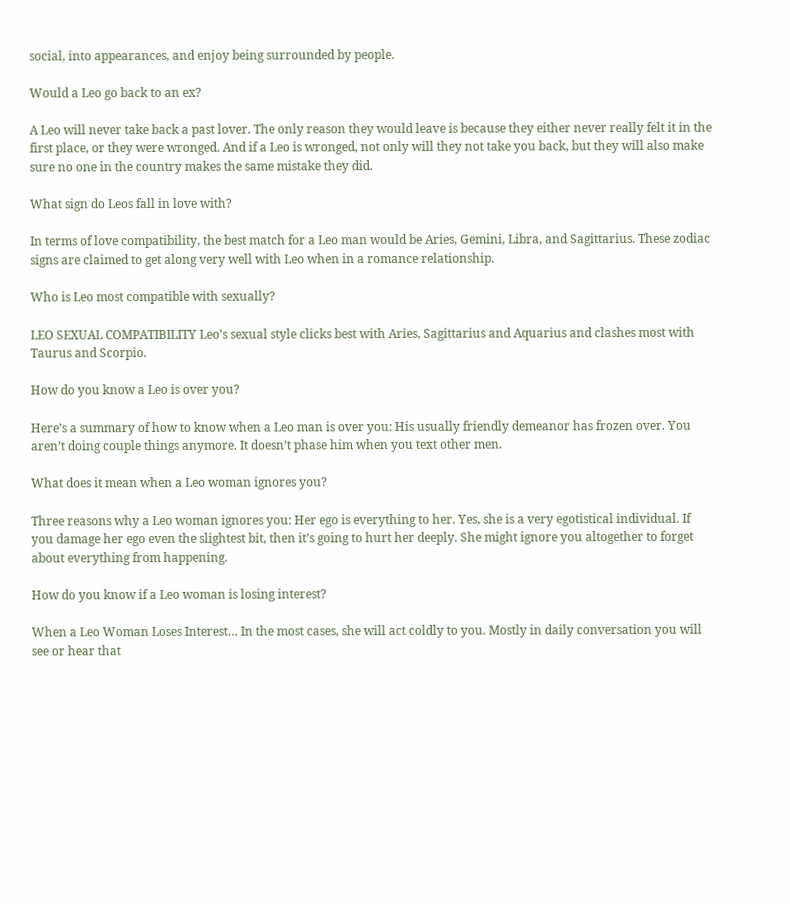social, into appearances, and enjoy being surrounded by people.

Would a Leo go back to an ex?

A Leo will never take back a past lover. The only reason they would leave is because they either never really felt it in the first place, or they were wronged. And if a Leo is wronged, not only will they not take you back, but they will also make sure no one in the country makes the same mistake they did.

What sign do Leos fall in love with?

In terms of love compatibility, the best match for a Leo man would be Aries, Gemini, Libra, and Sagittarius. These zodiac signs are claimed to get along very well with Leo when in a romance relationship.

Who is Leo most compatible with sexually?

LEO SEXUAL COMPATIBILITY Leo’s sexual style clicks best with Aries, Sagittarius and Aquarius and clashes most with Taurus and Scorpio.

How do you know a Leo is over you?

Here’s a summary of how to know when a Leo man is over you: His usually friendly demeanor has frozen over. You aren’t doing couple things anymore. It doesn’t phase him when you text other men.

What does it mean when a Leo woman ignores you?

Three reasons why a Leo woman ignores you: Her ego is everything to her. Yes, she is a very egotistical individual. If you damage her ego even the slightest bit, then it’s going to hurt her deeply. She might ignore you altogether to forget about everything from happening.

How do you know if a Leo woman is losing interest?

When a Leo Woman Loses Interest… In the most cases, she will act coldly to you. Mostly in daily conversation you will see or hear that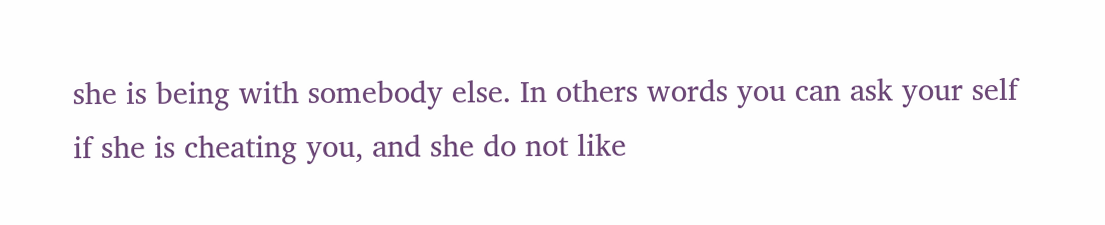she is being with somebody else. In others words you can ask your self if she is cheating you, and she do not like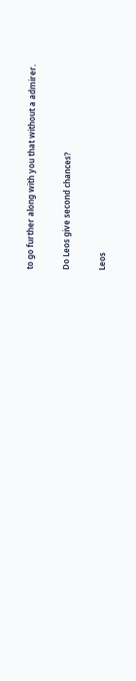to go further along with you that without a admirer.

Do Leos give second chances?

Leos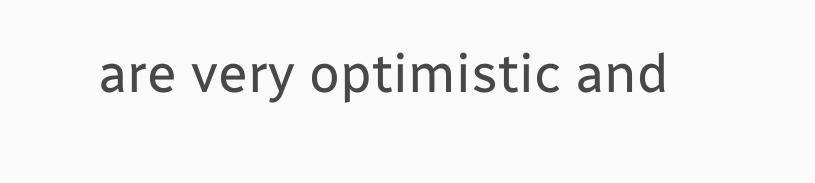are very optimistic and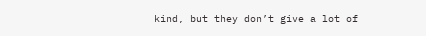kind, but they don’t give a lot of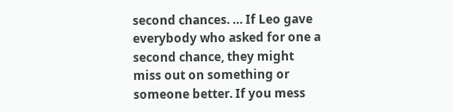second chances. … If Leo gave everybody who asked for one a second chance, they might miss out on something or someone better. If you mess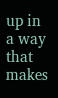up in a way that makes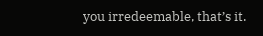you irredeemable, that’s it.